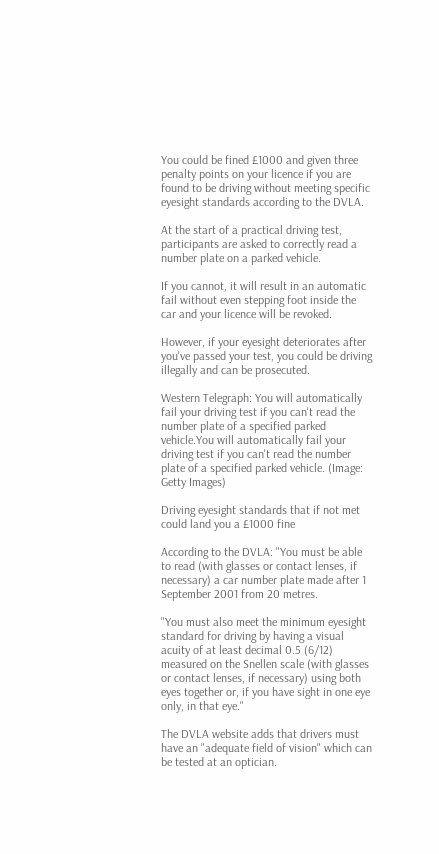You could be fined £1000 and given three penalty points on your licence if you are found to be driving without meeting specific eyesight standards according to the DVLA.

At the start of a practical driving test, participants are asked to correctly read a number plate on a parked vehicle.

If you cannot, it will result in an automatic fail without even stepping foot inside the car and your licence will be revoked.

However, if your eyesight deteriorates after you've passed your test, you could be driving illegally and can be prosecuted.

Western Telegraph: You will automatically fail your driving test if you can't read the number plate of a specified parked vehicle.You will automatically fail your driving test if you can't read the number plate of a specified parked vehicle. (Image: Getty Images)

Driving eyesight standards that if not met could land you a £1000 fine

According to the DVLA: "You must be able to read (with glasses or contact lenses, if necessary) a car number plate made after 1 September 2001 from 20 metres.

"You must also meet the minimum eyesight standard for driving by having a visual acuity of at least decimal 0.5 (6/12) measured on the Snellen scale (with glasses or contact lenses, if necessary) using both eyes together or, if you have sight in one eye only, in that eye."

The DVLA website adds that drivers must have an "adequate field of vision" which can be tested at an optician.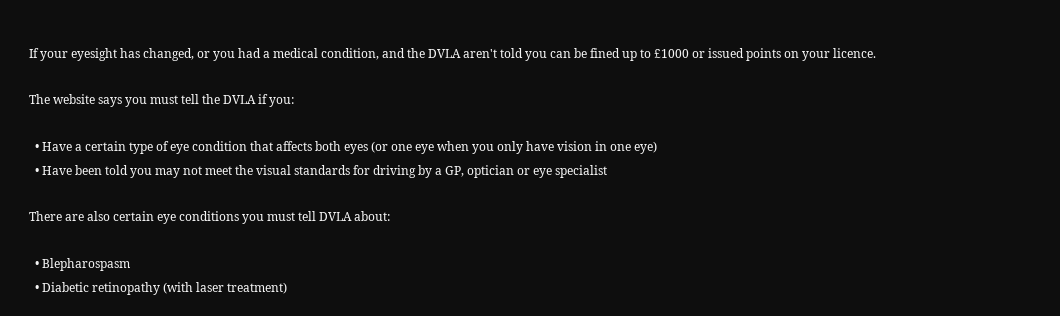If your eyesight has changed, or you had a medical condition, and the DVLA aren't told you can be fined up to £1000 or issued points on your licence.

The website says you must tell the DVLA if you:

  • Have a certain type of eye condition that affects both eyes (or one eye when you only have vision in one eye)
  • Have been told you may not meet the visual standards for driving by a GP, optician or eye specialist

There are also certain eye conditions you must tell DVLA about:

  • Blepharospasm
  • Diabetic retinopathy (with laser treatment)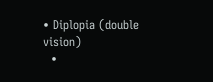• Diplopia (double vision)
  •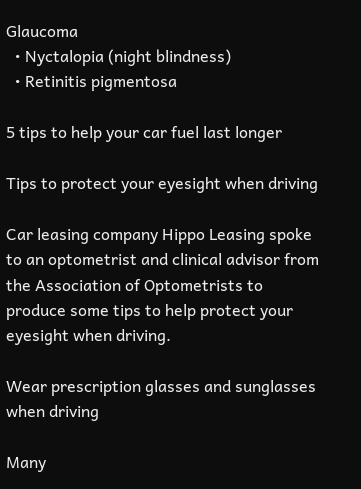Glaucoma
  • Nyctalopia (night blindness)
  • Retinitis pigmentosa

5 tips to help your car fuel last longer

Tips to protect your eyesight when driving

Car leasing company Hippo Leasing spoke to an optometrist and clinical advisor from the Association of Optometrists to produce some tips to help protect your eyesight when driving.

Wear prescription glasses and sunglasses when driving

Many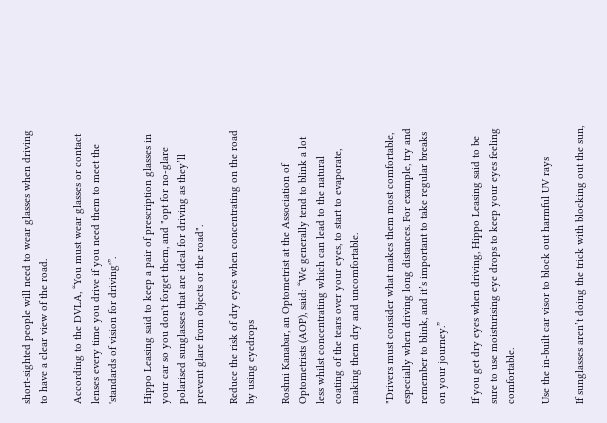short-sighted people will need to wear glasses when driving to have a clear view of the road.

According to the DVLA, “You must wear glasses or contact lenses every time you drive if you need them to meet the 'standards of vision for driving'”.

Hippo Leasing said to keep a pair of prescription glasses in your car so you don't forget them, and "opt for no-glare polarised sunglasses that are ideal for driving as they’ll prevent glare from objects or the road".

Reduce the risk of dry eyes when concentrating on the road by using eyedrops

Roshni Kanabar, an Optometrist at the Association of Optometrists (AOP), said: “We generally tend to blink a lot less whilst concentrating which can lead to the natural coating of the tears over your eyes, to start to evaporate, making them dry and uncomfortable.

"Drivers must consider what makes them most comfortable, especially when driving long distances. For example, try and remember to blink, and it’s important to take regular breaks on your journey.”

If you get dry eyes when driving, Hippo Leasing said to be sure to use moisturising eye drops to keep your eyes feeling comfortable.

Use the in-built car visor to block out harmful UV rays

If sunglasses aren’t doing the trick with blocking out the sun,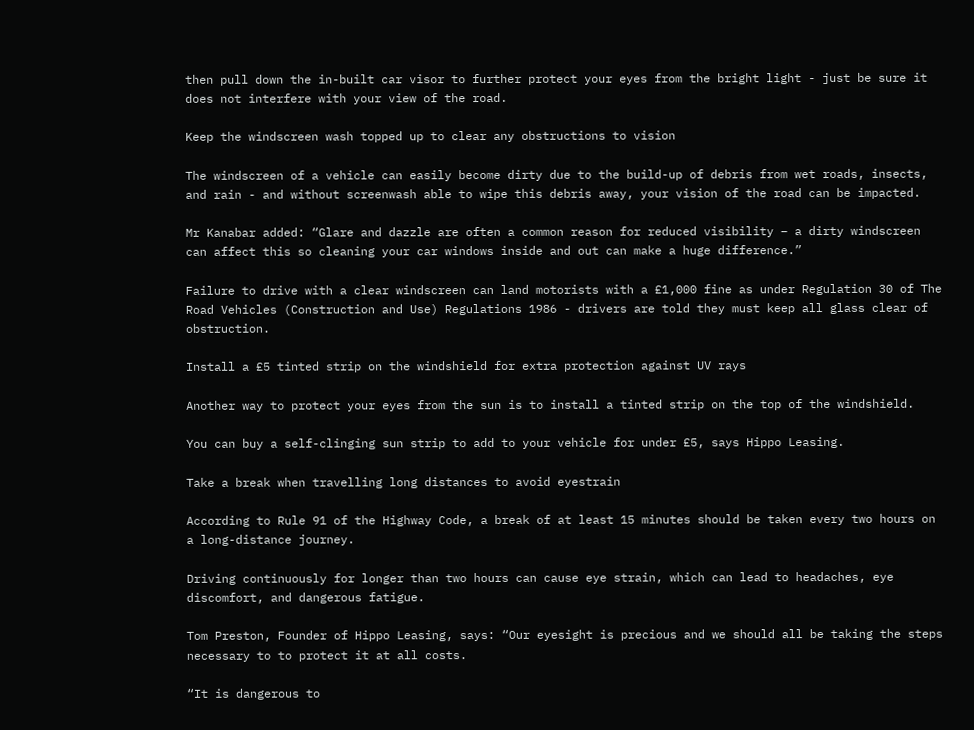then pull down the in-built car visor to further protect your eyes from the bright light - just be sure it does not interfere with your view of the road.

Keep the windscreen wash topped up to clear any obstructions to vision

The windscreen of a vehicle can easily become dirty due to the build-up of debris from wet roads, insects, and rain - and without screenwash able to wipe this debris away, your vision of the road can be impacted.

Mr Kanabar added: “Glare and dazzle are often a common reason for reduced visibility – a dirty windscreen can affect this so cleaning your car windows inside and out can make a huge difference.”

Failure to drive with a clear windscreen can land motorists with a £1,000 fine as under Regulation 30 of The Road Vehicles (Construction and Use) Regulations 1986 - drivers are told they must keep all glass clear of obstruction.

Install a £5 tinted strip on the windshield for extra protection against UV rays

Another way to protect your eyes from the sun is to install a tinted strip on the top of the windshield.

You can buy a self-clinging sun strip to add to your vehicle for under £5, says Hippo Leasing.

Take a break when travelling long distances to avoid eyestrain

According to Rule 91 of the Highway Code, a break of at least 15 minutes should be taken every two hours on a long-distance journey.

Driving continuously for longer than two hours can cause eye strain, which can lead to headaches, eye discomfort, and dangerous fatigue.

Tom Preston, Founder of Hippo Leasing, says: “Our eyesight is precious and we should all be taking the steps necessary to to protect it at all costs.

“It is dangerous to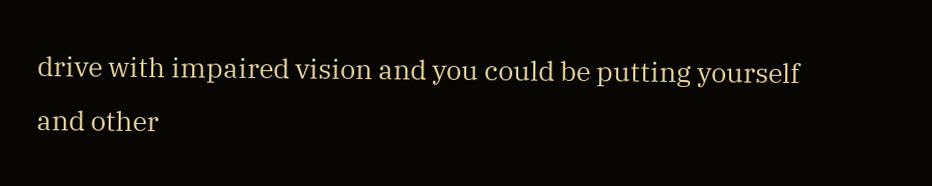drive with impaired vision and you could be putting yourself and other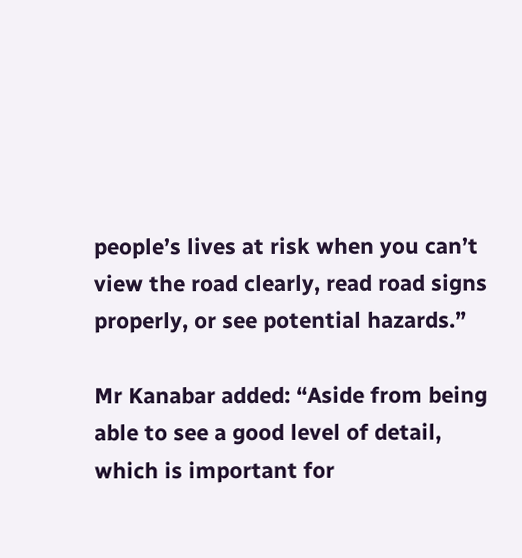people’s lives at risk when you can’t view the road clearly, read road signs properly, or see potential hazards.”

Mr Kanabar added: “Aside from being able to see a good level of detail, which is important for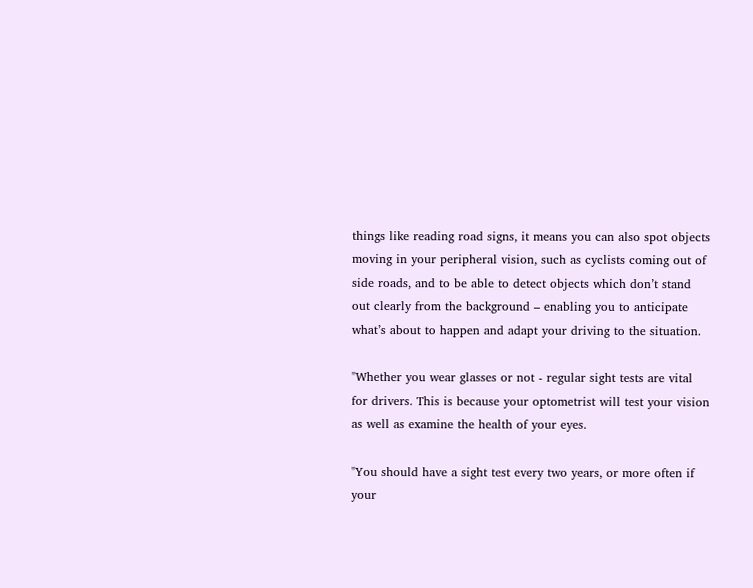things like reading road signs, it means you can also spot objects moving in your peripheral vision, such as cyclists coming out of side roads, and to be able to detect objects which don’t stand out clearly from the background – enabling you to anticipate what’s about to happen and adapt your driving to the situation.

"Whether you wear glasses or not - regular sight tests are vital for drivers. This is because your optometrist will test your vision as well as examine the health of your eyes.

"You should have a sight test every two years, or more often if your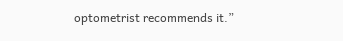optometrist recommends it.”